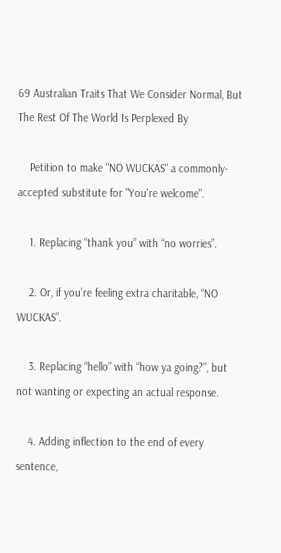69 Australian Traits That We Consider Normal, But The Rest Of The World Is Perplexed By

    Petition to make "NO WUCKAS" a commonly-accepted substitute for "You're welcome".

    1. Replacing “thank you” with “no worries”.

    2. Or, if you’re feeling extra charitable, “NO WUCKAS”.

    3. Replacing “hello” with “how ya going?”, but not wanting or expecting an actual response.

    4. Adding inflection to the end of every sentence,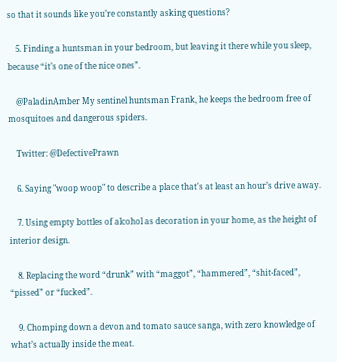so that it sounds like you’re constantly asking questions?

    5. Finding a huntsman in your bedroom, but leaving it there while you sleep, because “it’s one of the nice ones”.

    @PaladinAmber My sentinel huntsman Frank, he keeps the bedroom free of mosquitoes and dangerous spiders.

    Twitter: @DefectivePrawn

    6. Saying "woop woop" to describe a place that's at least an hour’s drive away.

    7. Using empty bottles of alcohol as decoration in your home, as the height of interior design.

    8. Replacing the word “drunk” with “maggot”, “hammered”, “shit-faced”, “pissed” or “fucked”.

    9. Chomping down a devon and tomato sauce sanga, with zero knowledge of what’s actually inside the meat.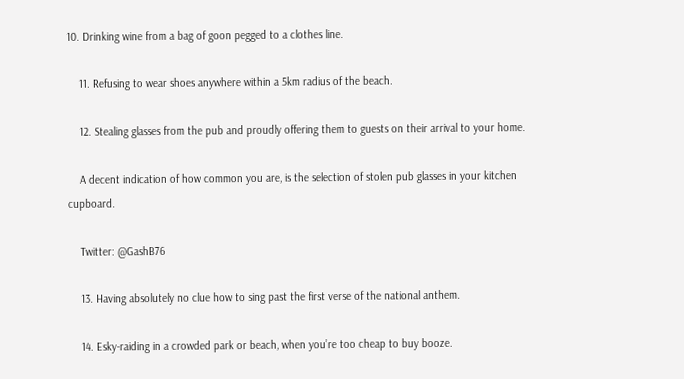10. Drinking wine from a bag of goon pegged to a clothes line.

    11. Refusing to wear shoes anywhere within a 5km radius of the beach.

    12. Stealing glasses from the pub and proudly offering them to guests on their arrival to your home.

    A decent indication of how common you are, is the selection of stolen pub glasses in your kitchen cupboard.

    Twitter: @GashB76

    13. Having absolutely no clue how to sing past the first verse of the national anthem.

    14. Esky-raiding in a crowded park or beach, when you’re too cheap to buy booze.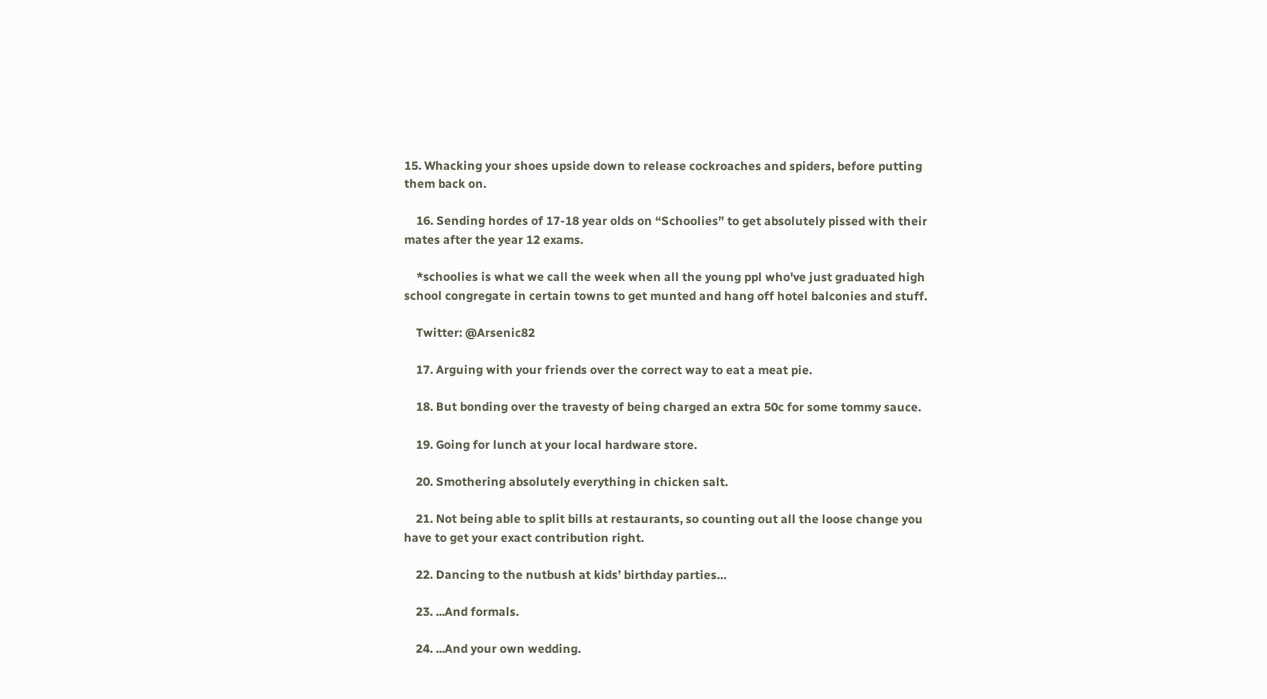15. Whacking your shoes upside down to release cockroaches and spiders, before putting them back on.

    16. Sending hordes of 17-18 year olds on “Schoolies” to get absolutely pissed with their mates after the year 12 exams.

    *schoolies is what we call the week when all the young ppl who've just graduated high school congregate in certain towns to get munted and hang off hotel balconies and stuff.

    Twitter: @Arsenic82

    17. Arguing with your friends over the correct way to eat a meat pie.

    18. But bonding over the travesty of being charged an extra 50c for some tommy sauce.

    19. Going for lunch at your local hardware store.

    20. Smothering absolutely everything in chicken salt.

    21. Not being able to split bills at restaurants, so counting out all the loose change you have to get your exact contribution right.

    22. Dancing to the nutbush at kids’ birthday parties…

    23. ...And formals.

    24. ...And your own wedding.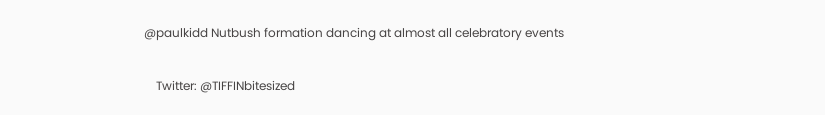@paulkidd Nutbush formation dancing at almost all celebratory events

    Twitter: @TIFFINbitesized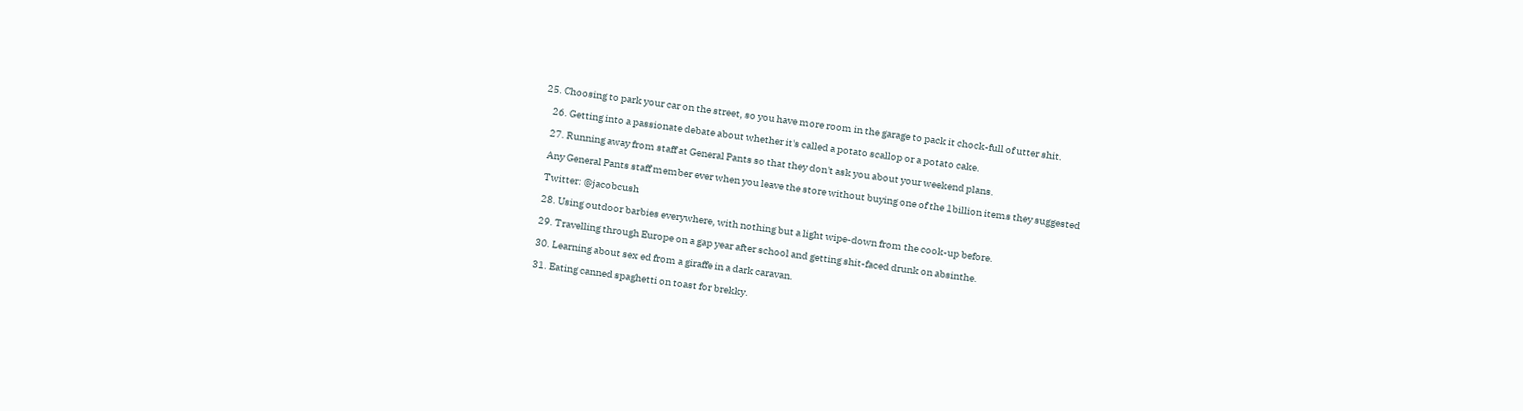25. Choosing to park your car on the street, so you have more room in the garage to pack it chock-full of utter shit.

    26. Getting into a passionate debate about whether it's called a potato scallop or a potato cake.

    27. Running away from staff at General Pants so that they don't ask you about your weekend plans.

    Any General Pants staff member ever when you leave the store without buying one of the 1billion items they suggested

    Twitter: @jacobcush

    28. Using outdoor barbies everywhere, with nothing but a light wipe-down from the cook-up before.

    29. Travelling through Europe on a gap year after school and getting shit-faced drunk on absinthe.

    30. Learning about sex ed from a giraffe in a dark caravan.

    31. Eating canned spaghetti on toast for brekky.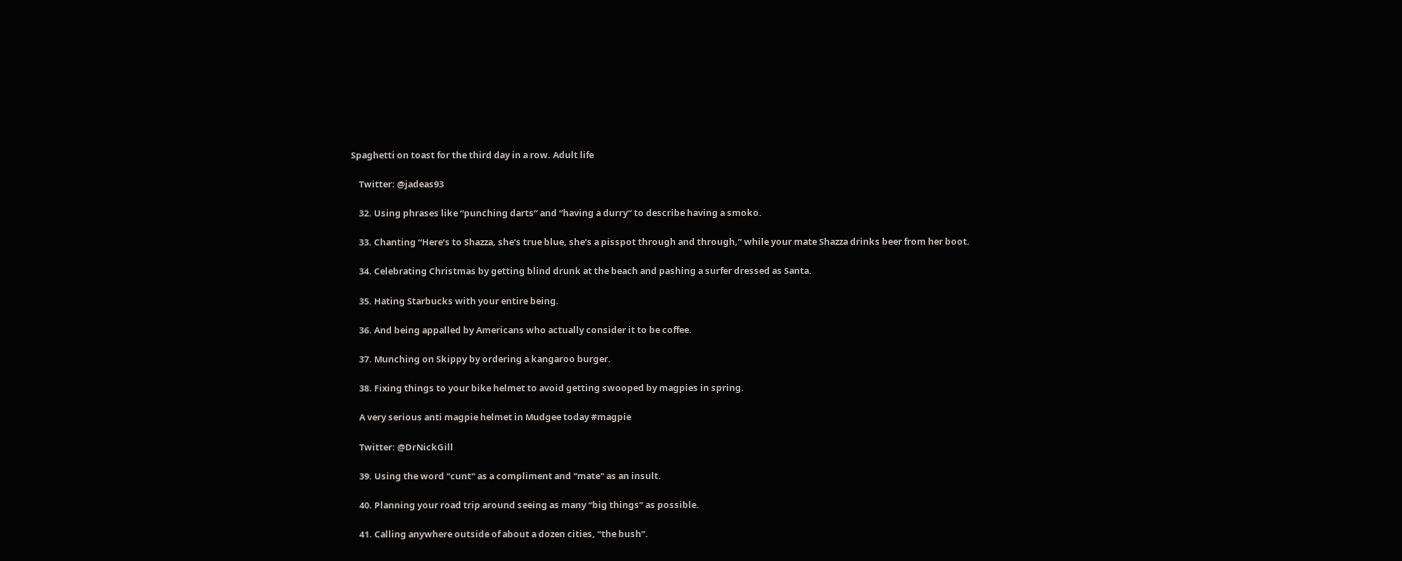Spaghetti on toast for the third day in a row. Adult life

    Twitter: @jadeas93

    32. Using phrases like “punching darts” and “having a durry” to describe having a smoko.

    33. Chanting “Here’s to Shazza, she’s true blue, she’s a pisspot through and through,” while your mate Shazza drinks beer from her boot.

    34. Celebrating Christmas by getting blind drunk at the beach and pashing a surfer dressed as Santa.

    35. Hating Starbucks with your entire being.

    36. And being appalled by Americans who actually consider it to be coffee.

    37. Munching on Skippy by ordering a kangaroo burger.

    38. Fixing things to your bike helmet to avoid getting swooped by magpies in spring.

    A very serious anti magpie helmet in Mudgee today #magpie

    Twitter: @DrNickGill

    39. Using the word "cunt" as a compliment and "mate" as an insult.

    40. Planning your road trip around seeing as many “big things” as possible.

    41. Calling anywhere outside of about a dozen cities, “the bush”.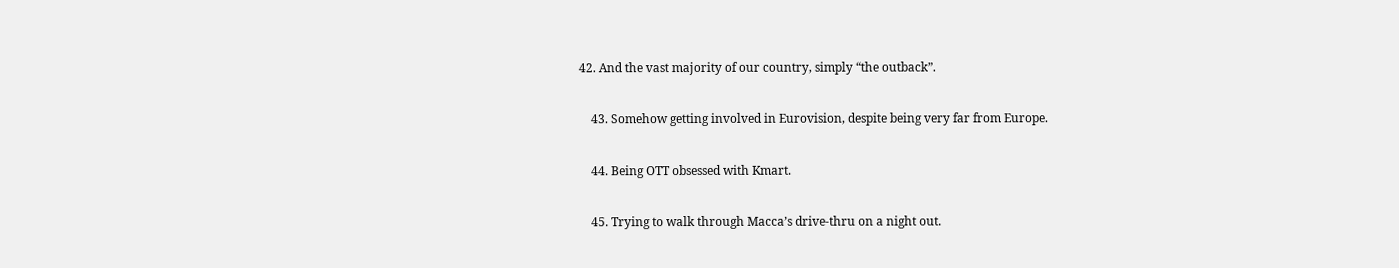42. And the vast majority of our country, simply “the outback”.

    43. Somehow getting involved in Eurovision, despite being very far from Europe.

    44. Being OTT obsessed with Kmart.

    45. Trying to walk through Macca’s drive-thru on a night out.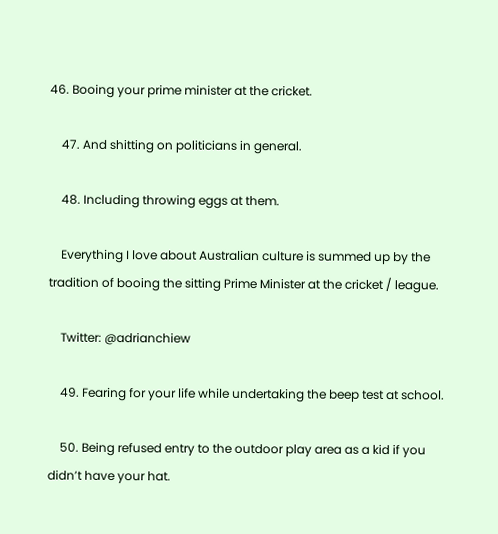46. Booing your prime minister at the cricket.

    47. And shitting on politicians in general.

    48. Including throwing eggs at them.

    Everything I love about Australian culture is summed up by the tradition of booing the sitting Prime Minister at the cricket / league.

    Twitter: @adrianchiew

    49. Fearing for your life while undertaking the beep test at school.

    50. Being refused entry to the outdoor play area as a kid if you didn’t have your hat.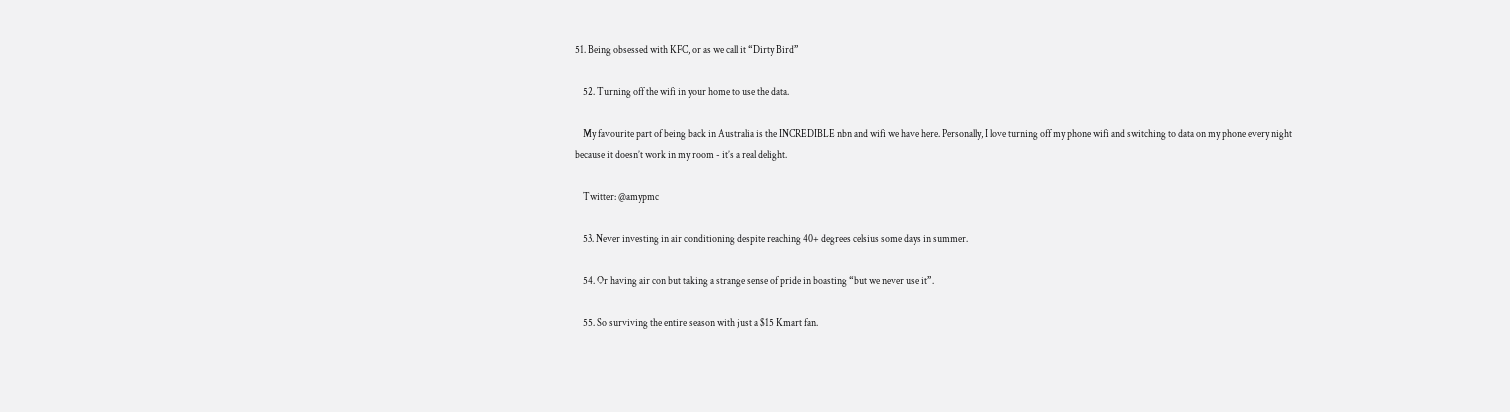51. Being obsessed with KFC, or as we call it “Dirty Bird”

    52. Turning off the wifi in your home to use the data.

    My favourite part of being back in Australia is the INCREDIBLE nbn and wifi we have here. Personally, I love turning off my phone wifi and switching to data on my phone every night because it doesn’t work in my room - it’s a real delight.

    Twitter: @amypmc

    53. Never investing in air conditioning despite reaching 40+ degrees celsius some days in summer.

    54. Or having air con but taking a strange sense of pride in boasting “but we never use it”.

    55. So surviving the entire season with just a $15 Kmart fan.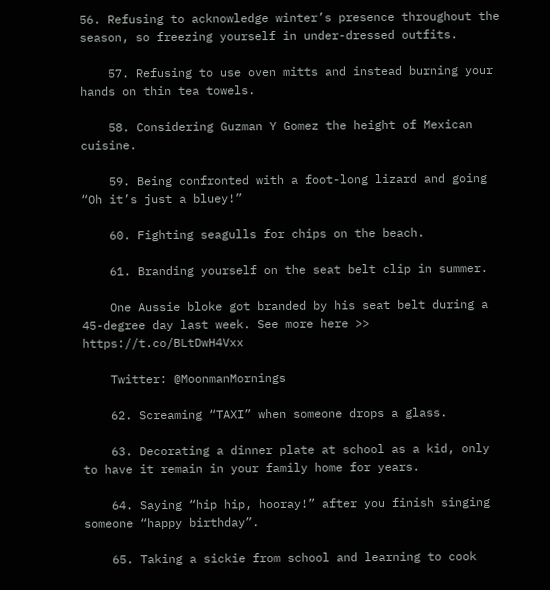56. Refusing to acknowledge winter’s presence throughout the season, so freezing yourself in under-dressed outfits.

    57. Refusing to use oven mitts and instead burning your hands on thin tea towels.

    58. Considering Guzman Y Gomez the height of Mexican cuisine.

    59. Being confronted with a foot-long lizard and going “Oh it’s just a bluey!”

    60. Fighting seagulls for chips on the beach.

    61. Branding yourself on the seat belt clip in summer.

    One Aussie bloke got branded by his seat belt during a 45-degree day last week. See more here >> https://t.co/BLtDwH4Vxx

    Twitter: @MoonmanMornings

    62. Screaming “TAXI” when someone drops a glass.

    63. Decorating a dinner plate at school as a kid, only to have it remain in your family home for years.

    64. Saying “hip hip, hooray!” after you finish singing someone “happy birthday”.

    65. Taking a sickie from school and learning to cook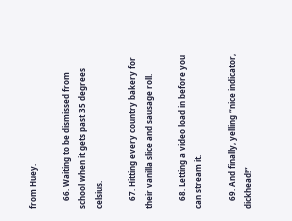from Huey.

    66. Waiting to be dismissed from school when it gets past 35 degrees celsius.

    67. Hitting every country bakery for their vanilla slice and sausage roll.

    68. Letting a video load in before you can stream it.

    69. And finally, yelling “nice indicator, dickhead!”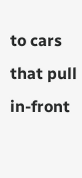to cars that pull in-front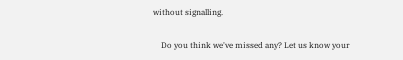without signalling.

    Do you think we've missed any? Let us know your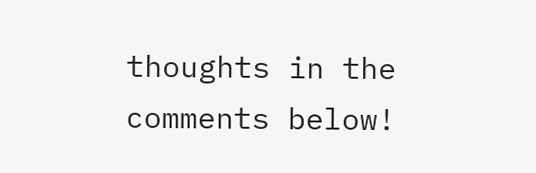thoughts in the comments below!